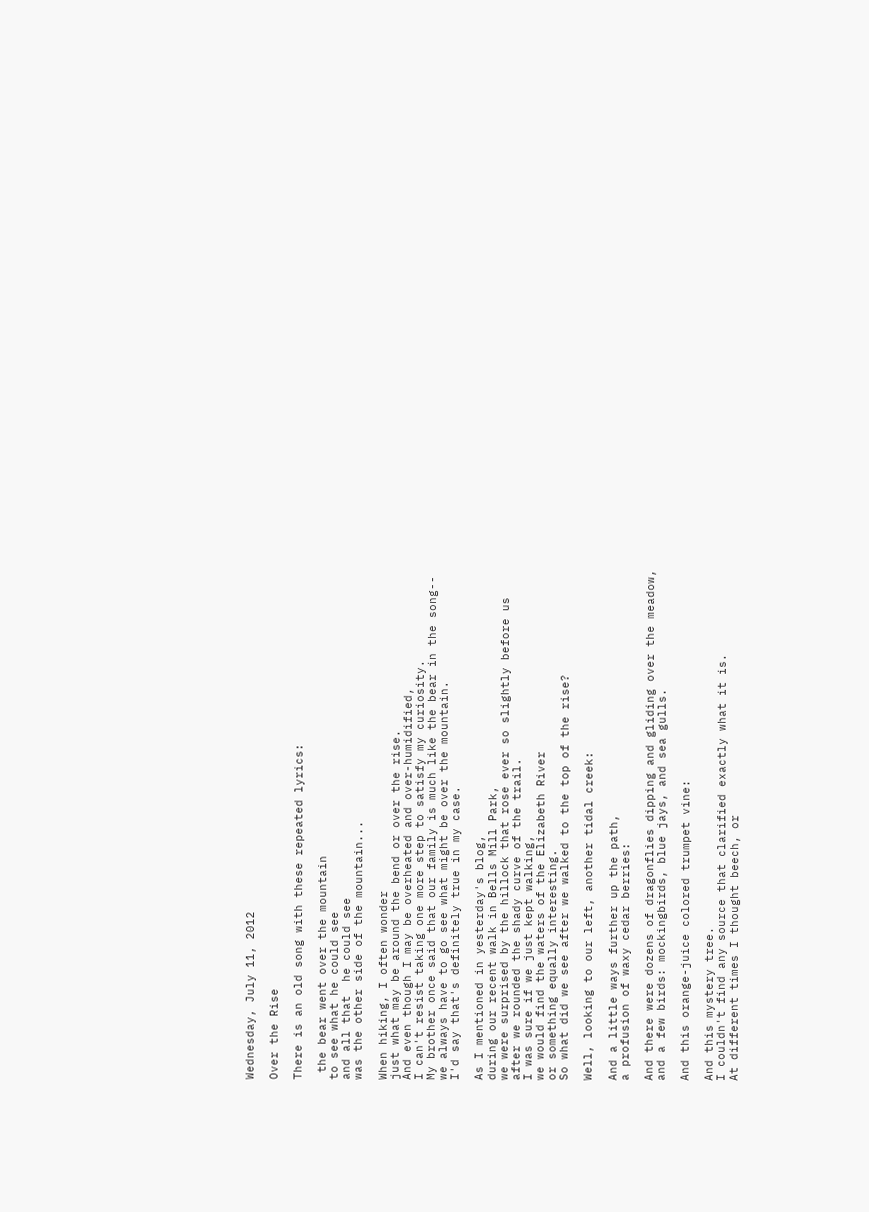Wednesday, July 11, 2012

Over the Rise

There is an old song with these repeated lyrics:

 the bear went over the mountain
to see what he could see
and all that  he could see
was the other side of the mountain...

When hiking, I often wonder
just what may be around the bend or over the rise.
And even though I may be overheated and over-humidified,
I can't resist taking one more step to satisfy my curiosity.
My brother once said that our family is much like the bear in the song--
we always have to go see what might be over the mountain.
I'd say that's definitely true in my case.

As I mentioned in yesterday's blog,
during our recent walk in Bells Mill Park,
we were surprised by the hillock that rose ever so slightly before us
after we rounded the shady curve of the trail.
I was sure if we just kept walking,
we would find the waters of the Elizabeth River
or something equally interesting.
So what did we see after we walked to the top of the rise?

Well, looking to our left, another tidal creek:

And a little ways further up the path,
a profusion of waxy cedar berries:

And there were dozens of dragonflies dipping and gliding over the meadow,
and a few birds: mockingbirds, blue jays, and sea gulls.

And this orange-juice colored trumpet vine:

And this mystery tree.
I couldn't find any source that clarified exactly what it is.
At different times I thought beech, or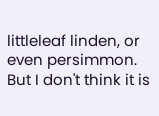littleleaf linden, or even persimmon.
But I don't think it is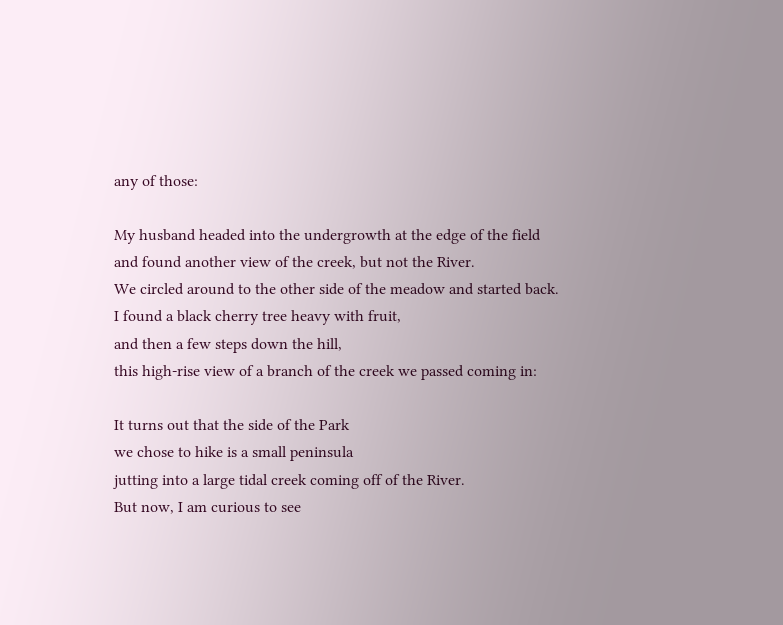any of those:

My husband headed into the undergrowth at the edge of the field
and found another view of the creek, but not the River.
We circled around to the other side of the meadow and started back.
I found a black cherry tree heavy with fruit,
and then a few steps down the hill,
this high-rise view of a branch of the creek we passed coming in:

It turns out that the side of the Park
we chose to hike is a small peninsula
jutting into a large tidal creek coming off of the River.
But now, I am curious to see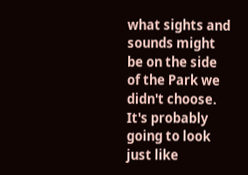what sights and sounds might be on the side of the Park we didn't choose.
It's probably going to look just like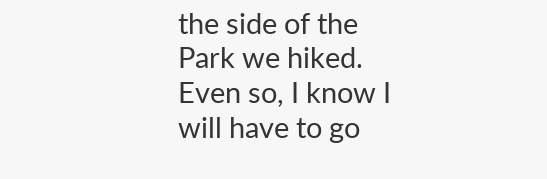the side of the Park we hiked.
Even so, I know I will have to go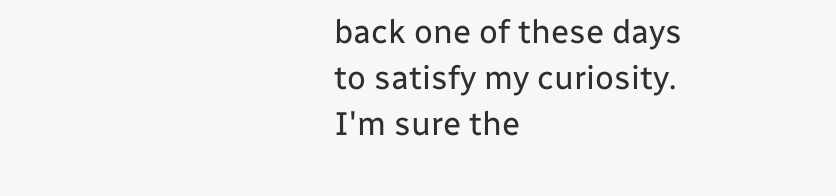back one of these days
to satisfy my curiosity.
I'm sure the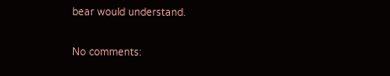bear would understand.

No comments: